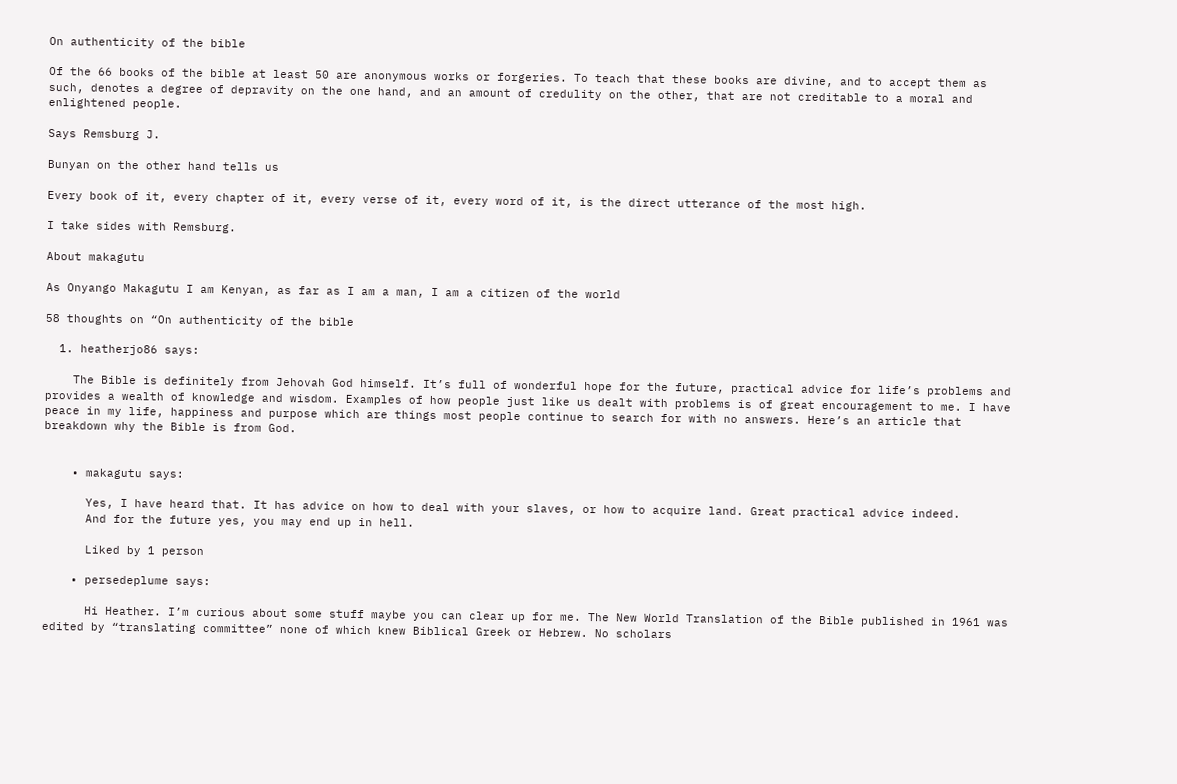On authenticity of the bible

Of the 66 books of the bible at least 50 are anonymous works or forgeries. To teach that these books are divine, and to accept them as such, denotes a degree of depravity on the one hand, and an amount of credulity on the other, that are not creditable to a moral and enlightened people.

Says Remsburg J.

Bunyan on the other hand tells us

Every book of it, every chapter of it, every verse of it, every word of it, is the direct utterance of the most high.

I take sides with Remsburg.

About makagutu

As Onyango Makagutu I am Kenyan, as far as I am a man, I am a citizen of the world

58 thoughts on “On authenticity of the bible

  1. heatherjo86 says:

    The Bible is definitely from Jehovah God himself. It’s full of wonderful hope for the future, practical advice for life’s problems and provides a wealth of knowledge and wisdom. Examples of how people just like us dealt with problems is of great encouragement to me. I have peace in my life, happiness and purpose which are things most people continue to search for with no answers. Here’s an article that breakdown why the Bible is from God.


    • makagutu says:

      Yes, I have heard that. It has advice on how to deal with your slaves, or how to acquire land. Great practical advice indeed.
      And for the future yes, you may end up in hell.

      Liked by 1 person

    • persedeplume says:

      Hi Heather. I’m curious about some stuff maybe you can clear up for me. The New World Translation of the Bible published in 1961 was edited by “translating committee” none of which knew Biblical Greek or Hebrew. No scholars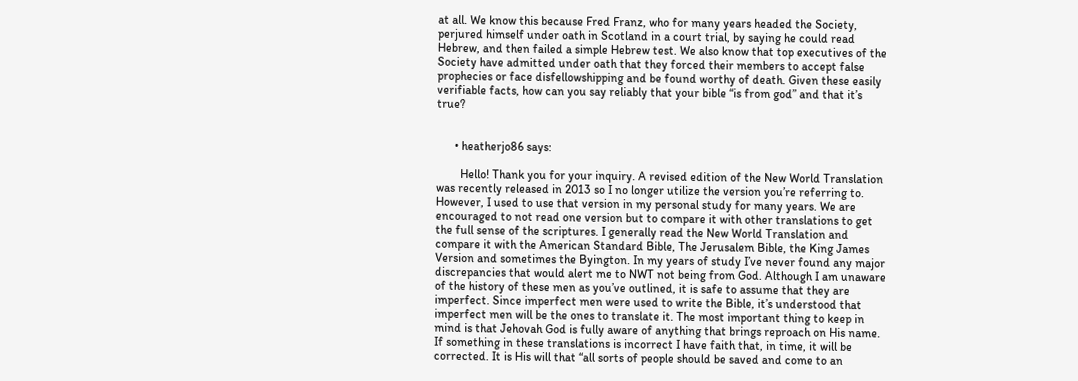at all. We know this because Fred Franz, who for many years headed the Society, perjured himself under oath in Scotland in a court trial, by saying he could read Hebrew, and then failed a simple Hebrew test. We also know that top executives of the Society have admitted under oath that they forced their members to accept false prophecies or face disfellowshipping and be found worthy of death. Given these easily verifiable facts, how can you say reliably that your bible “is from god” and that it’s true?


      • heatherjo86 says:

        Hello! Thank you for your inquiry. A revised edition of the New World Translation was recently released in 2013 so I no longer utilize the version you’re referring to. However, I used to use that version in my personal study for many years. We are encouraged to not read one version but to compare it with other translations to get the full sense of the scriptures. I generally read the New World Translation and compare it with the American Standard Bible, The Jerusalem Bible, the King James Version and sometimes the Byington. In my years of study I’ve never found any major discrepancies that would alert me to NWT not being from God. Although I am unaware of the history of these men as you’ve outlined, it is safe to assume that they are imperfect. Since imperfect men were used to write the Bible, it’s understood that imperfect men will be the ones to translate it. The most important thing to keep in mind is that Jehovah God is fully aware of anything that brings reproach on His name. If something in these translations is incorrect I have faith that, in time, it will be corrected. It is His will that “all sorts of people should be saved and come to an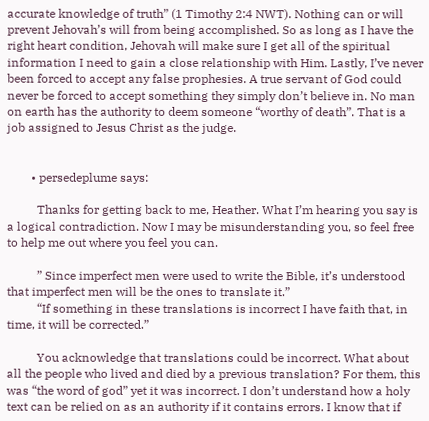accurate knowledge of truth” (1 Timothy 2:4 NWT). Nothing can or will prevent Jehovah’s will from being accomplished. So as long as I have the right heart condition, Jehovah will make sure I get all of the spiritual information I need to gain a close relationship with Him. Lastly, I’ve never been forced to accept any false prophesies. A true servant of God could never be forced to accept something they simply don’t believe in. No man on earth has the authority to deem someone “worthy of death”. That is a job assigned to Jesus Christ as the judge.


        • persedeplume says:

          Thanks for getting back to me, Heather. What I’m hearing you say is a logical contradiction. Now I may be misunderstanding you, so feel free to help me out where you feel you can.

          ” Since imperfect men were used to write the Bible, it’s understood that imperfect men will be the ones to translate it.”
          “If something in these translations is incorrect I have faith that, in time, it will be corrected.”

          You acknowledge that translations could be incorrect. What about all the people who lived and died by a previous translation? For them, this was “the word of god” yet it was incorrect. I don’t understand how a holy text can be relied on as an authority if it contains errors. I know that if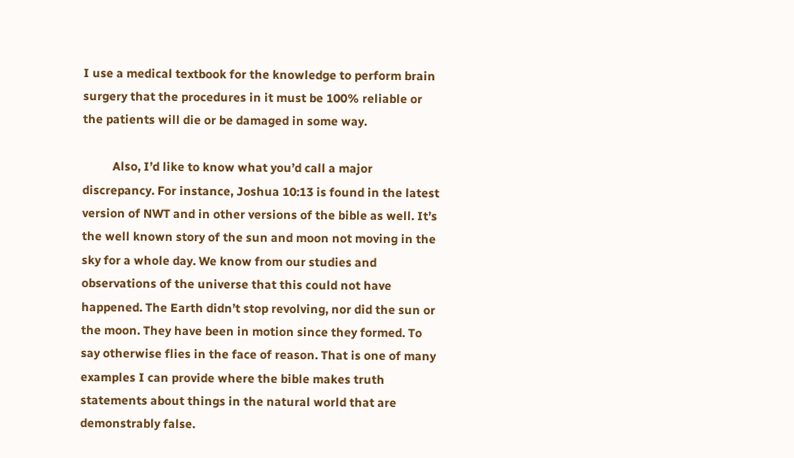I use a medical textbook for the knowledge to perform brain surgery that the procedures in it must be 100% reliable or the patients will die or be damaged in some way.

          Also, I’d like to know what you’d call a major discrepancy. For instance, Joshua 10:13 is found in the latest version of NWT and in other versions of the bible as well. It’s the well known story of the sun and moon not moving in the sky for a whole day. We know from our studies and observations of the universe that this could not have happened. The Earth didn’t stop revolving, nor did the sun or the moon. They have been in motion since they formed. To say otherwise flies in the face of reason. That is one of many examples I can provide where the bible makes truth statements about things in the natural world that are demonstrably false.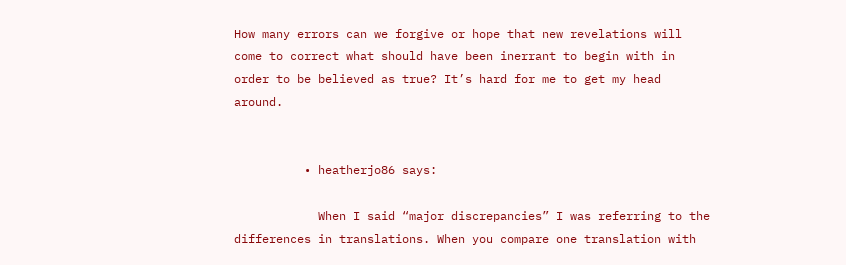How many errors can we forgive or hope that new revelations will come to correct what should have been inerrant to begin with in order to be believed as true? It’s hard for me to get my head around.


          • heatherjo86 says:

            When I said “major discrepancies” I was referring to the differences in translations. When you compare one translation with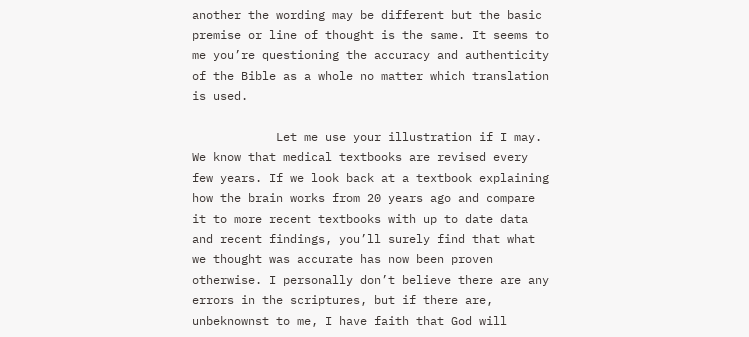another the wording may be different but the basic premise or line of thought is the same. It seems to me you’re questioning the accuracy and authenticity of the Bible as a whole no matter which translation is used.

            Let me use your illustration if I may. We know that medical textbooks are revised every few years. If we look back at a textbook explaining how the brain works from 20 years ago and compare it to more recent textbooks with up to date data and recent findings, you’ll surely find that what we thought was accurate has now been proven otherwise. I personally don’t believe there are any errors in the scriptures, but if there are, unbeknownst to me, I have faith that God will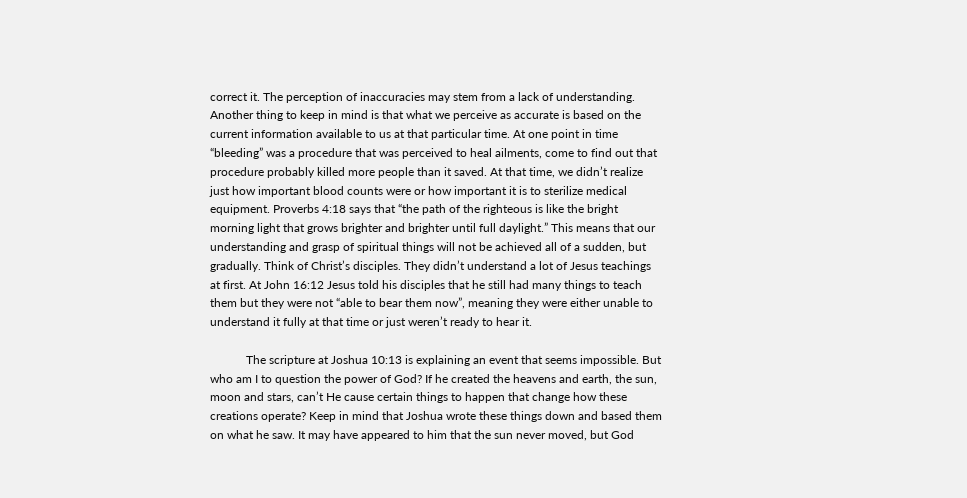correct it. The perception of inaccuracies may stem from a lack of understanding. Another thing to keep in mind is that what we perceive as accurate is based on the current information available to us at that particular time. At one point in time “bleeding” was a procedure that was perceived to heal ailments, come to find out that procedure probably killed more people than it saved. At that time, we didn’t realize just how important blood counts were or how important it is to sterilize medical equipment. Proverbs 4:18 says that “the path of the righteous is like the bright morning light that grows brighter and brighter until full daylight.” This means that our understanding and grasp of spiritual things will not be achieved all of a sudden, but gradually. Think of Christ’s disciples. They didn’t understand a lot of Jesus teachings at first. At John 16:12 Jesus told his disciples that he still had many things to teach them but they were not “able to bear them now”, meaning they were either unable to understand it fully at that time or just weren’t ready to hear it.

            The scripture at Joshua 10:13 is explaining an event that seems impossible. But who am I to question the power of God? If he created the heavens and earth, the sun, moon and stars, can’t He cause certain things to happen that change how these creations operate? Keep in mind that Joshua wrote these things down and based them on what he saw. It may have appeared to him that the sun never moved, but God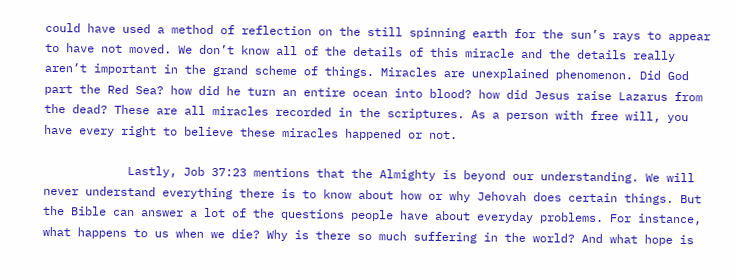could have used a method of reflection on the still spinning earth for the sun’s rays to appear to have not moved. We don’t know all of the details of this miracle and the details really aren’t important in the grand scheme of things. Miracles are unexplained phenomenon. Did God part the Red Sea? how did he turn an entire ocean into blood? how did Jesus raise Lazarus from the dead? These are all miracles recorded in the scriptures. As a person with free will, you have every right to believe these miracles happened or not.

            Lastly, Job 37:23 mentions that the Almighty is beyond our understanding. We will never understand everything there is to know about how or why Jehovah does certain things. But the Bible can answer a lot of the questions people have about everyday problems. For instance, what happens to us when we die? Why is there so much suffering in the world? And what hope is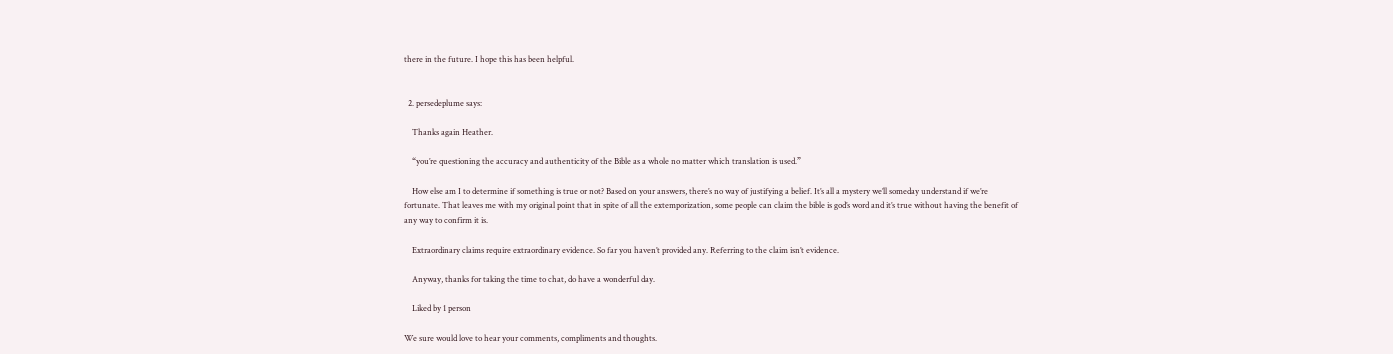there in the future. I hope this has been helpful.


  2. persedeplume says:

    Thanks again Heather.

    “you’re questioning the accuracy and authenticity of the Bible as a whole no matter which translation is used.”

    How else am I to determine if something is true or not? Based on your answers, there’s no way of justifying a belief. It’s all a mystery we’ll someday understand if we’re fortunate. That leaves me with my original point that in spite of all the extemporization, some people can claim the bible is god’s word and it’s true without having the benefit of any way to confirm it is.

    Extraordinary claims require extraordinary evidence. So far you haven’t provided any. Referring to the claim isn’t evidence.

    Anyway, thanks for taking the time to chat, do have a wonderful day.

    Liked by 1 person

We sure would love to hear your comments, compliments and thoughts.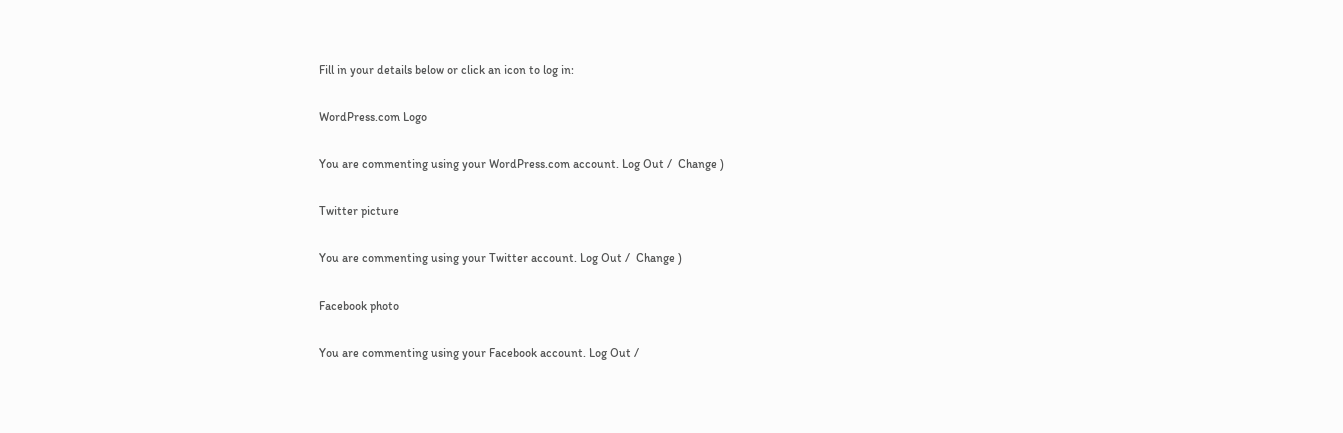Fill in your details below or click an icon to log in:

WordPress.com Logo

You are commenting using your WordPress.com account. Log Out /  Change )

Twitter picture

You are commenting using your Twitter account. Log Out /  Change )

Facebook photo

You are commenting using your Facebook account. Log Out /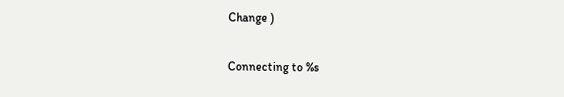Change )

Connecting to %s